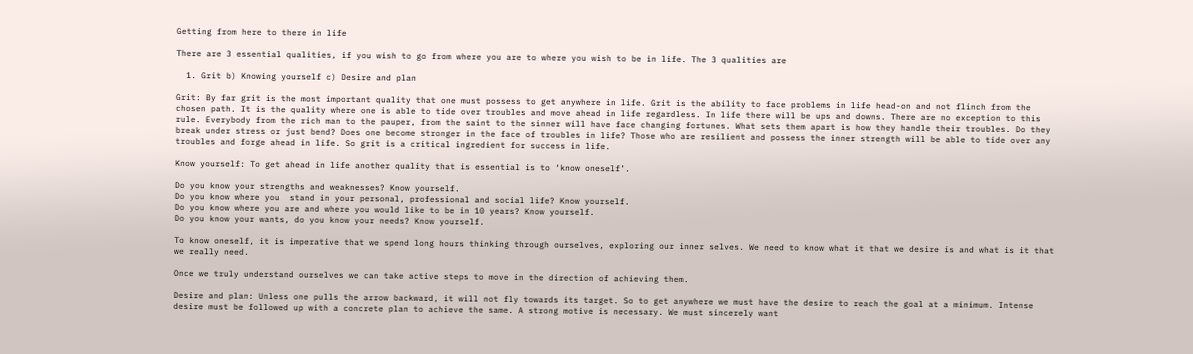Getting from here to there in life

There are 3 essential qualities, if you wish to go from where you are to where you wish to be in life. The 3 qualities are

  1. Grit b) Knowing yourself c) Desire and plan

Grit: By far grit is the most important quality that one must possess to get anywhere in life. Grit is the ability to face problems in life head-on and not flinch from the chosen path. It is the quality where one is able to tide over troubles and move ahead in life regardless. In life there will be ups and downs. There are no exception to this rule. Everybody from the rich man to the pauper, from the saint to the sinner will have face changing fortunes. What sets them apart is how they handle their troubles. Do they break under stress or just bend? Does one become stronger in the face of troubles in life? Those who are resilient and possess the inner strength will be able to tide over any troubles and forge ahead in life. So grit is a critical ingredient for success in life.

Know yourself: To get ahead in life another quality that is essential is to ‘know oneself’.

Do you know your strengths and weaknesses? Know yourself.
Do you know where you  stand in your personal, professional and social life? Know yourself.
Do you know where you are and where you would like to be in 10 years? Know yourself.
Do you know your wants, do you know your needs? Know yourself.

To know oneself, it is imperative that we spend long hours thinking through ourselves, exploring our inner selves. We need to know what it that we desire is and what is it that we really need.

Once we truly understand ourselves we can take active steps to move in the direction of achieving them.

Desire and plan: Unless one pulls the arrow backward, it will not fly towards its target. So to get anywhere we must have the desire to reach the goal at a minimum. Intense desire must be followed up with a concrete plan to achieve the same. A strong motive is necessary. We must sincerely want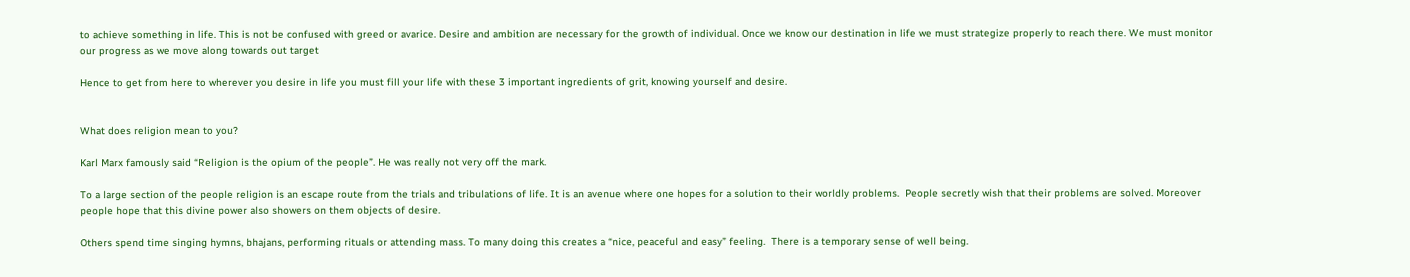to achieve something in life. This is not be confused with greed or avarice. Desire and ambition are necessary for the growth of individual. Once we know our destination in life we must strategize properly to reach there. We must monitor our progress as we move along towards out target

Hence to get from here to wherever you desire in life you must fill your life with these 3 important ingredients of grit, knowing yourself and desire.


What does religion mean to you?

Karl Marx famously said “Religion is the opium of the people”. He was really not very off the mark.

To a large section of the people religion is an escape route from the trials and tribulations of life. It is an avenue where one hopes for a solution to their worldly problems.  People secretly wish that their problems are solved. Moreover people hope that this divine power also showers on them objects of desire.

Others spend time singing hymns, bhajans, performing rituals or attending mass. To many doing this creates a “nice, peaceful and easy” feeling.  There is a temporary sense of well being.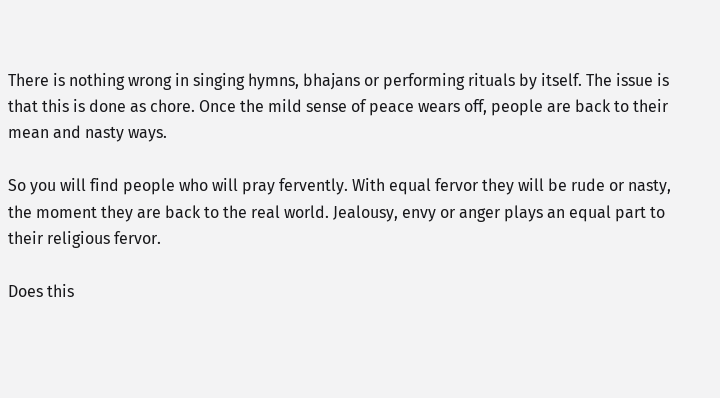There is nothing wrong in singing hymns, bhajans or performing rituals by itself. The issue is that this is done as chore. Once the mild sense of peace wears off, people are back to their mean and nasty ways.

So you will find people who will pray fervently. With equal fervor they will be rude or nasty, the moment they are back to the real world. Jealousy, envy or anger plays an equal part to their religious fervor.

Does this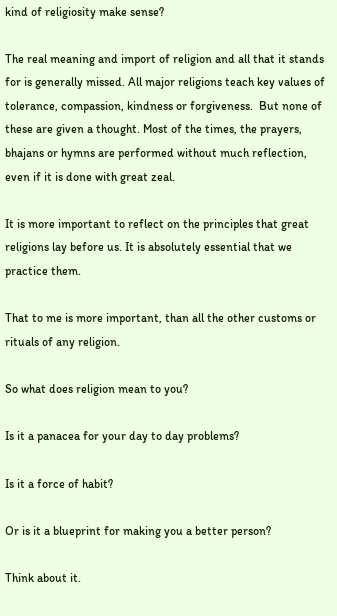kind of religiosity make sense?

The real meaning and import of religion and all that it stands for is generally missed. All major religions teach key values of tolerance, compassion, kindness or forgiveness.  But none of these are given a thought. Most of the times, the prayers, bhajans or hymns are performed without much reflection, even if it is done with great zeal.

It is more important to reflect on the principles that great religions lay before us. It is absolutely essential that we practice them.

That to me is more important, than all the other customs or rituals of any religion.

So what does religion mean to you?

Is it a panacea for your day to day problems?

Is it a force of habit?

Or is it a blueprint for making you a better person?

Think about it.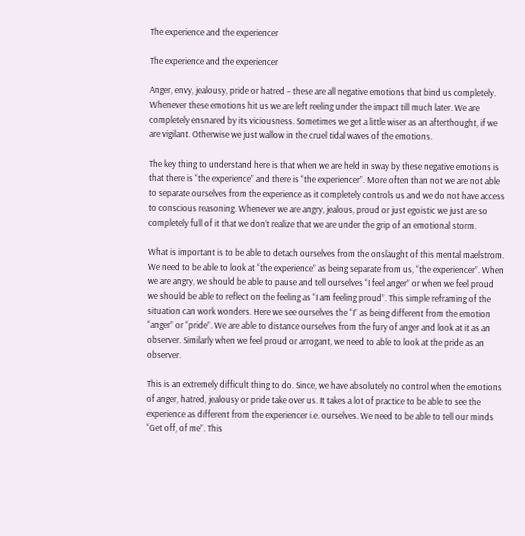The experience and the experiencer

The experience and the experiencer

Anger, envy, jealousy, pride or hatred – these are all negative emotions that bind us completely. Whenever these emotions hit us we are left reeling under the impact till much later. We are completely ensnared by its viciousness. Sometimes we get a little wiser as an afterthought, if we are vigilant. Otherwise we just wallow in the cruel tidal waves of the emotions.

The key thing to understand here is that when we are held in sway by these negative emotions is that there is “the experience” and there is “the experiencer”. More often than not we are not able to separate ourselves from the experience as it completely controls us and we do not have access to conscious reasoning. Whenever we are angry, jealous, proud or just egoistic we just are so completely full of it that we don’t realize that we are under the grip of an emotional storm.

What is important is to be able to detach ourselves from the onslaught of this mental maelstrom. We need to be able to look at “the experience” as being separate from us, “the experiencer”. When we are angry, we should be able to pause and tell ourselves “I feel anger” or when we feel proud we should be able to reflect on the feeling as “I am feeling proud”. This simple reframing of the situation can work wonders. Here we see ourselves the “I” as being different from the emotion “anger” or “pride”. We are able to distance ourselves from the fury of anger and look at it as an observer. Similarly when we feel proud or arrogant, we need to able to look at the pride as an observer.

This is an extremely difficult thing to do. Since, we have absolutely no control when the emotions of anger, hatred, jealousy or pride take over us. It takes a lot of practice to be able to see the experience as different from the experiencer i.e. ourselves. We need to be able to tell our minds “Get off, of me”. This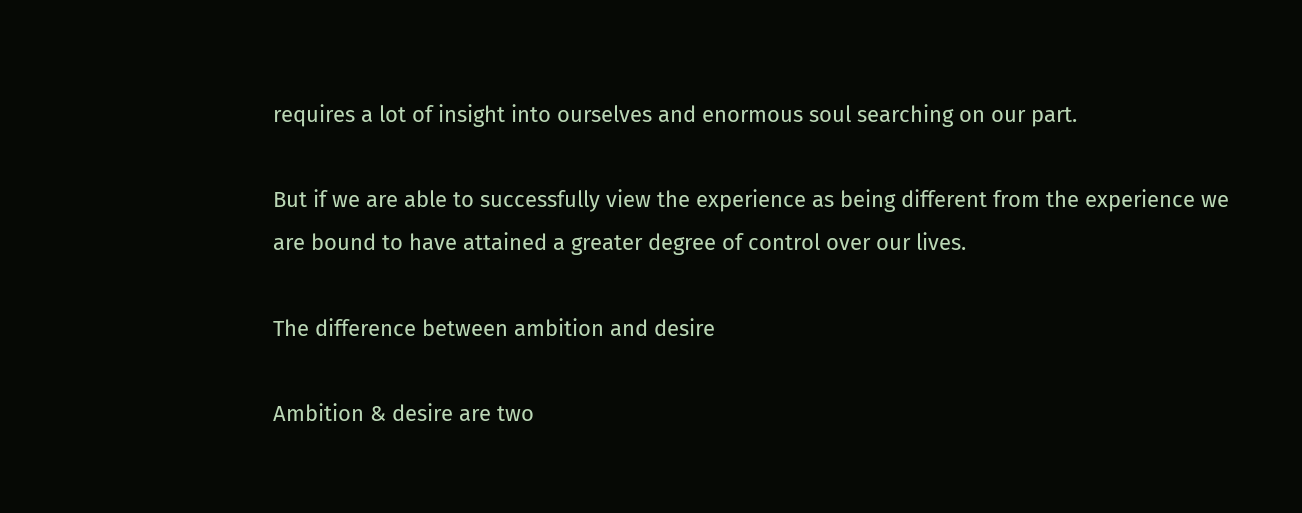requires a lot of insight into ourselves and enormous soul searching on our part.

But if we are able to successfully view the experience as being different from the experience we are bound to have attained a greater degree of control over our lives.

The difference between ambition and desire

Ambition & desire are two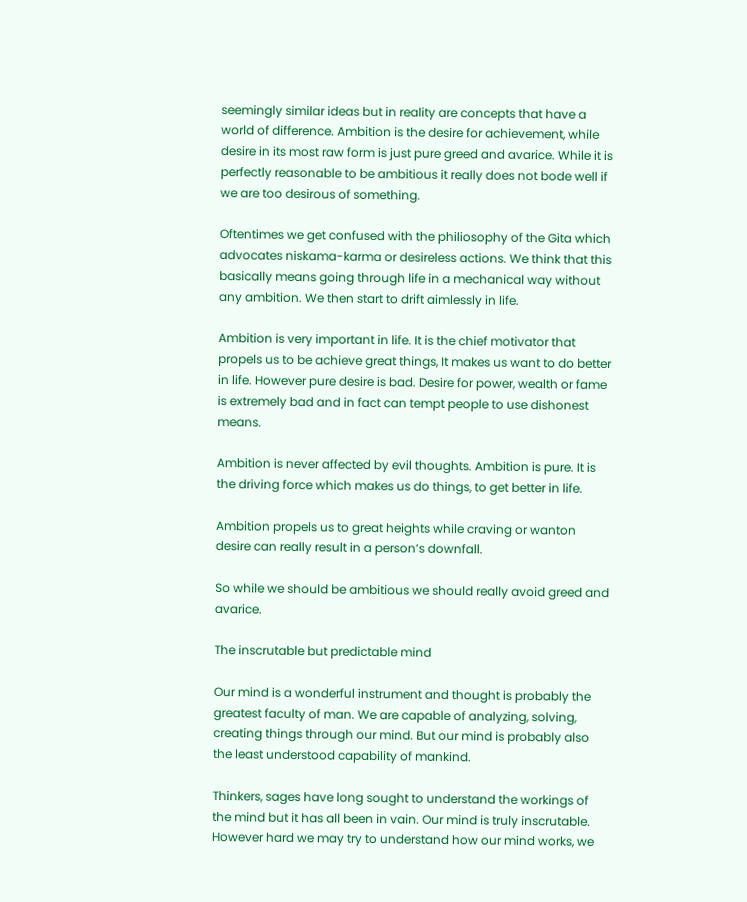seemingly similar ideas but in reality are concepts that have a world of difference. Ambition is the desire for achievement, while desire in its most raw form is just pure greed and avarice. While it is perfectly reasonable to be ambitious it really does not bode well if we are too desirous of something.

Oftentimes we get confused with the philiosophy of the Gita which advocates niskama-karma or desireless actions. We think that this basically means going through life in a mechanical way without any ambition. We then start to drift aimlessly in life.

Ambition is very important in life. It is the chief motivator that propels us to be achieve great things, It makes us want to do better in life. However pure desire is bad. Desire for power, wealth or fame is extremely bad and in fact can tempt people to use dishonest means.

Ambition is never affected by evil thoughts. Ambition is pure. It is the driving force which makes us do things, to get better in life.

Ambition propels us to great heights while craving or wanton desire can really result in a person’s downfall.

So while we should be ambitious we should really avoid greed and avarice.

The inscrutable but predictable mind

Our mind is a wonderful instrument and thought is probably the greatest faculty of man. We are capable of analyzing, solving, creating things through our mind. But our mind is probably also the least understood capability of mankind.

Thinkers, sages have long sought to understand the workings of the mind but it has all been in vain. Our mind is truly inscrutable. However hard we may try to understand how our mind works, we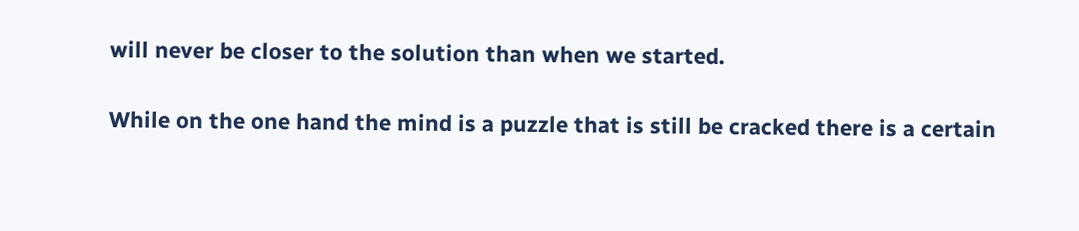will never be closer to the solution than when we started.

While on the one hand the mind is a puzzle that is still be cracked there is a certain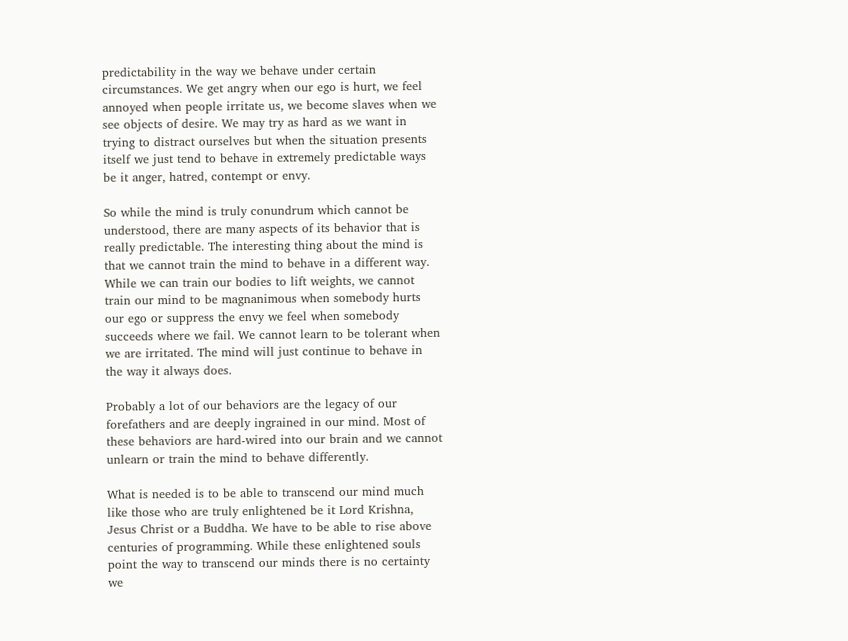predictability in the way we behave under certain circumstances. We get angry when our ego is hurt, we feel annoyed when people irritate us, we become slaves when we see objects of desire. We may try as hard as we want in trying to distract ourselves but when the situation presents itself we just tend to behave in extremely predictable ways be it anger, hatred, contempt or envy.

So while the mind is truly conundrum which cannot be understood, there are many aspects of its behavior that is really predictable. The interesting thing about the mind is that we cannot train the mind to behave in a different way. While we can train our bodies to lift weights, we cannot train our mind to be magnanimous when somebody hurts our ego or suppress the envy we feel when somebody succeeds where we fail. We cannot learn to be tolerant when we are irritated. The mind will just continue to behave in the way it always does.

Probably a lot of our behaviors are the legacy of our forefathers and are deeply ingrained in our mind. Most of these behaviors are hard-wired into our brain and we cannot unlearn or train the mind to behave differently.

What is needed is to be able to transcend our mind much like those who are truly enlightened be it Lord Krishna, Jesus Christ or a Buddha. We have to be able to rise above centuries of programming. While these enlightened souls point the way to transcend our minds there is no certainty we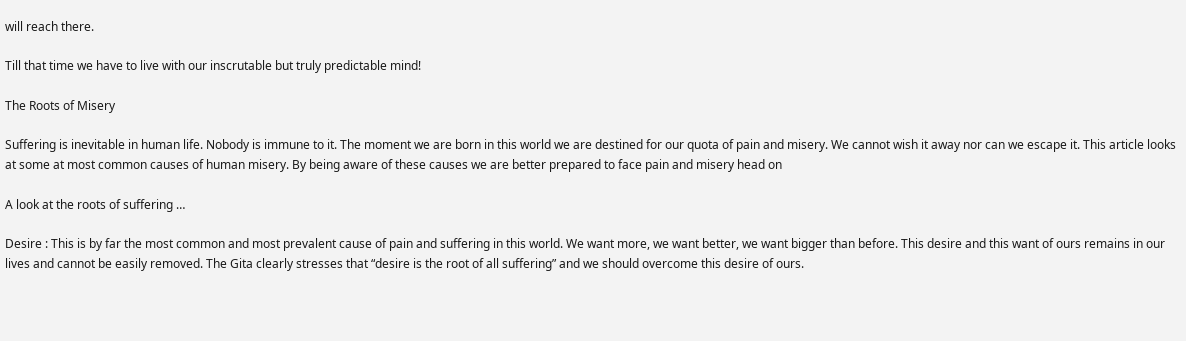will reach there.

Till that time we have to live with our inscrutable but truly predictable mind!

The Roots of Misery

Suffering is inevitable in human life. Nobody is immune to it. The moment we are born in this world we are destined for our quota of pain and misery. We cannot wish it away nor can we escape it. This article looks at some at most common causes of human misery. By being aware of these causes we are better prepared to face pain and misery head on

A look at the roots of suffering …

Desire : This is by far the most common and most prevalent cause of pain and suffering in this world. We want more, we want better, we want bigger than before. This desire and this want of ours remains in our lives and cannot be easily removed. The Gita clearly stresses that “desire is the root of all suffering” and we should overcome this desire of ours.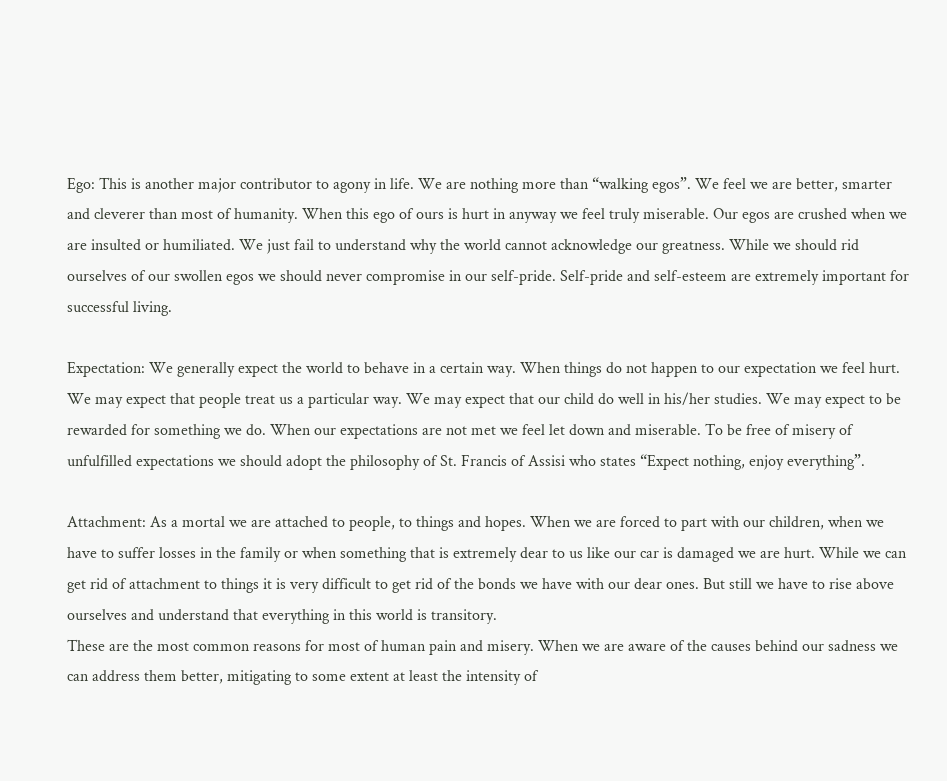Ego: This is another major contributor to agony in life. We are nothing more than “walking egos”. We feel we are better, smarter and cleverer than most of humanity. When this ego of ours is hurt in anyway we feel truly miserable. Our egos are crushed when we are insulted or humiliated. We just fail to understand why the world cannot acknowledge our greatness. While we should rid ourselves of our swollen egos we should never compromise in our self-pride. Self-pride and self-esteem are extremely important for successful living.

Expectation: We generally expect the world to behave in a certain way. When things do not happen to our expectation we feel hurt. We may expect that people treat us a particular way. We may expect that our child do well in his/her studies. We may expect to be rewarded for something we do. When our expectations are not met we feel let down and miserable. To be free of misery of unfulfilled expectations we should adopt the philosophy of St. Francis of Assisi who states “Expect nothing, enjoy everything”.

Attachment: As a mortal we are attached to people, to things and hopes. When we are forced to part with our children, when we have to suffer losses in the family or when something that is extremely dear to us like our car is damaged we are hurt. While we can get rid of attachment to things it is very difficult to get rid of the bonds we have with our dear ones. But still we have to rise above ourselves and understand that everything in this world is transitory.
These are the most common reasons for most of human pain and misery. When we are aware of the causes behind our sadness we can address them better, mitigating to some extent at least the intensity of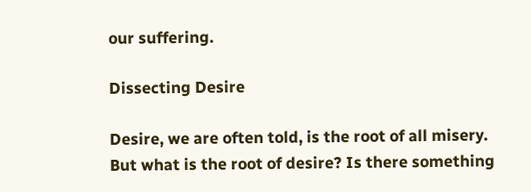our suffering.

Dissecting Desire

Desire, we are often told, is the root of all misery. But what is the root of desire? Is there something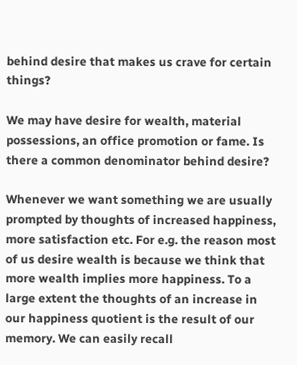behind desire that makes us crave for certain things?

We may have desire for wealth, material possessions, an office promotion or fame. Is there a common denominator behind desire?

Whenever we want something we are usually prompted by thoughts of increased happiness, more satisfaction etc. For e.g. the reason most of us desire wealth is because we think that more wealth implies more happiness. To a large extent the thoughts of an increase in our happiness quotient is the result of our memory. We can easily recall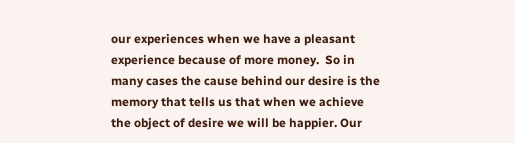our experiences when we have a pleasant experience because of more money.  So in many cases the cause behind our desire is the memory that tells us that when we achieve the object of desire we will be happier. Our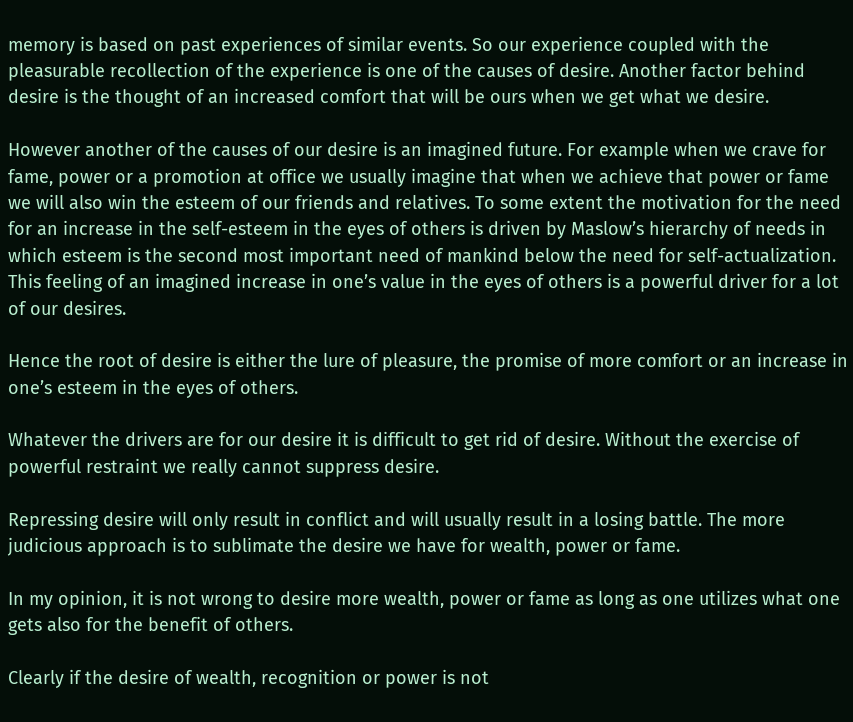memory is based on past experiences of similar events. So our experience coupled with the pleasurable recollection of the experience is one of the causes of desire. Another factor behind desire is the thought of an increased comfort that will be ours when we get what we desire.

However another of the causes of our desire is an imagined future. For example when we crave for fame, power or a promotion at office we usually imagine that when we achieve that power or fame we will also win the esteem of our friends and relatives. To some extent the motivation for the need for an increase in the self-esteem in the eyes of others is driven by Maslow’s hierarchy of needs in which esteem is the second most important need of mankind below the need for self-actualization.  This feeling of an imagined increase in one’s value in the eyes of others is a powerful driver for a lot of our desires.

Hence the root of desire is either the lure of pleasure, the promise of more comfort or an increase in one’s esteem in the eyes of others.

Whatever the drivers are for our desire it is difficult to get rid of desire. Without the exercise of powerful restraint we really cannot suppress desire.

Repressing desire will only result in conflict and will usually result in a losing battle. The more judicious approach is to sublimate the desire we have for wealth, power or fame.

In my opinion, it is not wrong to desire more wealth, power or fame as long as one utilizes what one gets also for the benefit of others.

Clearly if the desire of wealth, recognition or power is not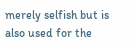merely selfish but is also used for the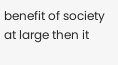benefit of society at large then it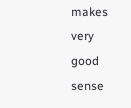makes very good sense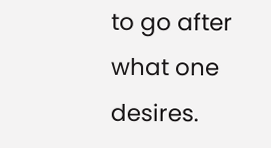to go after what one desires.